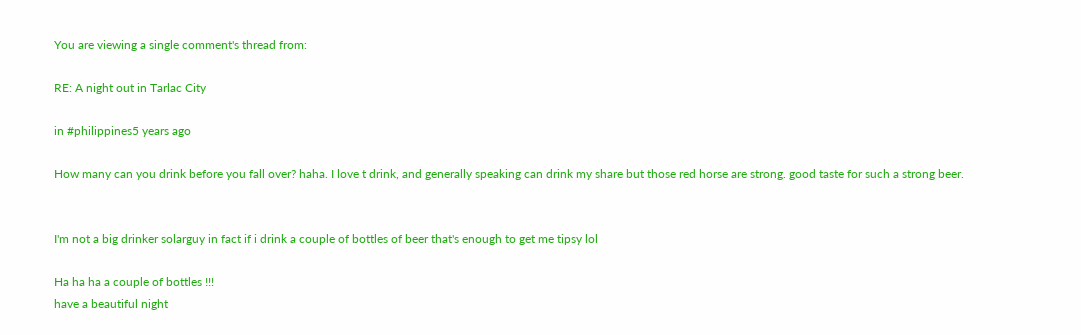You are viewing a single comment's thread from:

RE: A night out in Tarlac City

in #philippines5 years ago

How many can you drink before you fall over? haha. I love t drink, and generally speaking can drink my share but those red horse are strong. good taste for such a strong beer.


I'm not a big drinker solarguy in fact if i drink a couple of bottles of beer that's enough to get me tipsy lol

Ha ha ha a couple of bottles !!!
have a beautiful night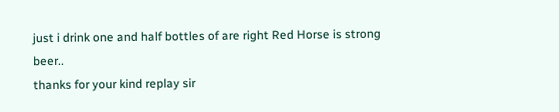just i drink one and half bottles of are right Red Horse is strong beer..
thanks for your kind replay sir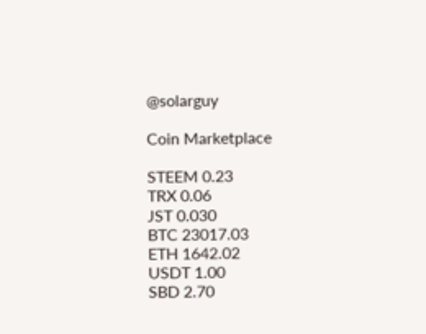@solarguy

Coin Marketplace

STEEM 0.23
TRX 0.06
JST 0.030
BTC 23017.03
ETH 1642.02
USDT 1.00
SBD 2.70